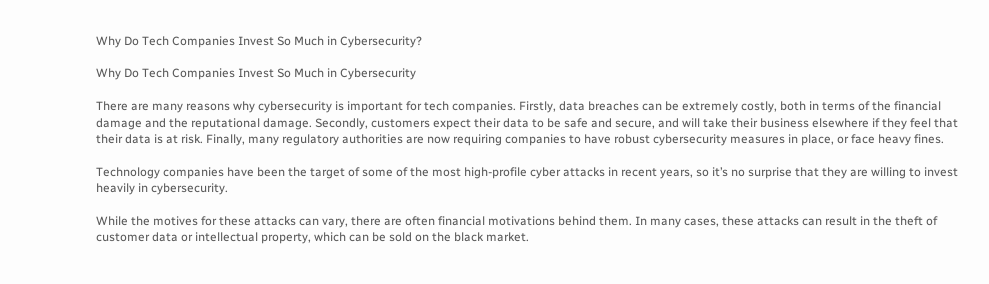Why Do Tech Companies Invest So Much in Cybersecurity?

Why Do Tech Companies Invest So Much in Cybersecurity

There are many reasons why cybersecurity is important for tech companies. Firstly, data breaches can be extremely costly, both in terms of the financial damage and the reputational damage. Secondly, customers expect their data to be safe and secure, and will take their business elsewhere if they feel that their data is at risk. Finally, many regulatory authorities are now requiring companies to have robust cybersecurity measures in place, or face heavy fines.

Technology companies have been the target of some of the most high-profile cyber attacks in recent years, so it’s no surprise that they are willing to invest heavily in cybersecurity.

While the motives for these attacks can vary, there are often financial motivations behind them. In many cases, these attacks can result in the theft of customer data or intellectual property, which can be sold on the black market.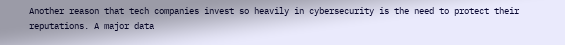Another reason that tech companies invest so heavily in cybersecurity is the need to protect their reputations. A major data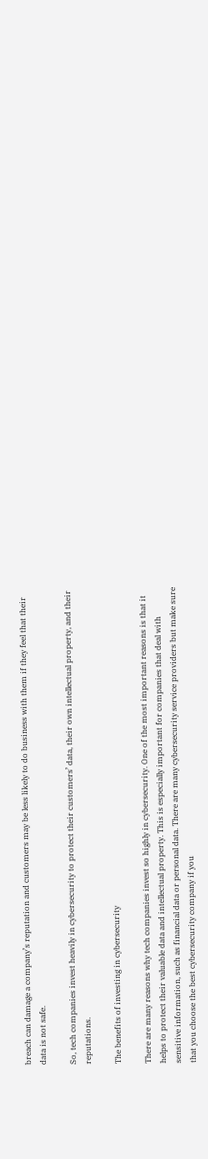breach can damage a company’s reputation and customers may be less likely to do business with them if they feel that their data is not safe.

So, tech companies invest heavily in cybersecurity to protect their customers’ data, their own intellectual property, and their reputations.

The benefits of investing in cybersecurity

There are many reasons why tech companies invest so highly in cybersecurity. One of the most important reasons is that it helps to protect their valuable data and intellectual property. This is especially important for companies that deal with sensitive information, such as financial data or personal data. There are many cybersecurity service providers but make sure that you choose the best cybersecurity company if you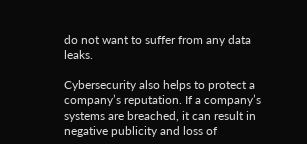do not want to suffer from any data leaks.

Cybersecurity also helps to protect a company’s reputation. If a company’s systems are breached, it can result in negative publicity and loss of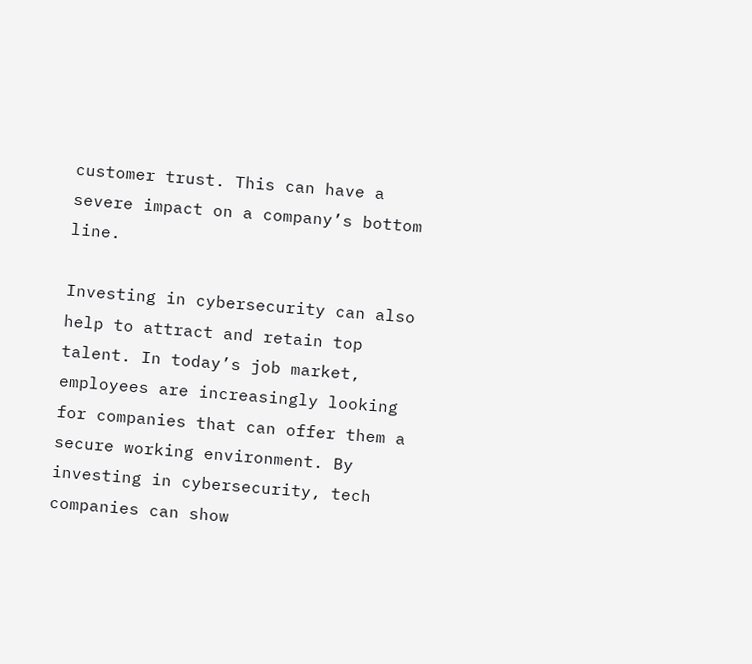customer trust. This can have a severe impact on a company’s bottom line.

Investing in cybersecurity can also help to attract and retain top talent. In today’s job market, employees are increasingly looking for companies that can offer them a secure working environment. By investing in cybersecurity, tech companies can show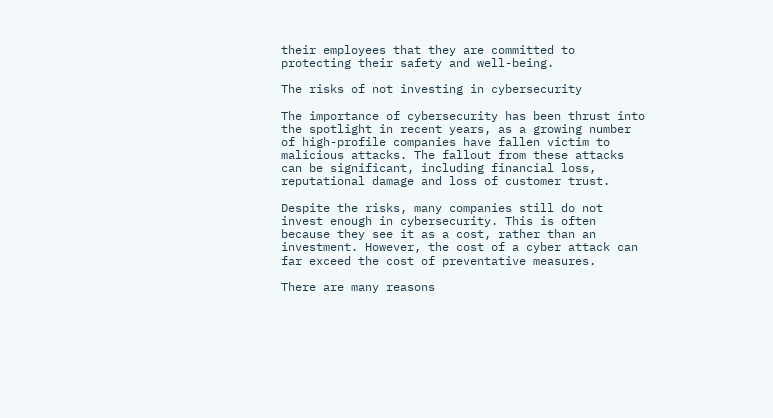their employees that they are committed to protecting their safety and well-being.

The risks of not investing in cybersecurity

The importance of cybersecurity has been thrust into the spotlight in recent years, as a growing number of high-profile companies have fallen victim to malicious attacks. The fallout from these attacks can be significant, including financial loss, reputational damage and loss of customer trust.

Despite the risks, many companies still do not invest enough in cybersecurity. This is often because they see it as a cost, rather than an investment. However, the cost of a cyber attack can far exceed the cost of preventative measures.

There are many reasons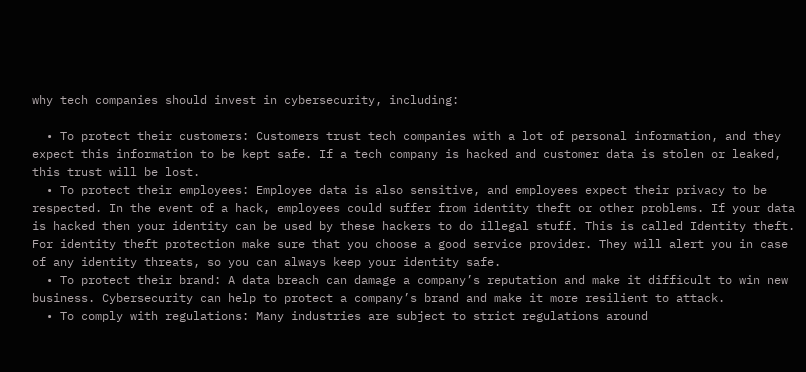why tech companies should invest in cybersecurity, including:

  • To protect their customers: Customers trust tech companies with a lot of personal information, and they expect this information to be kept safe. If a tech company is hacked and customer data is stolen or leaked, this trust will be lost.
  • To protect their employees: Employee data is also sensitive, and employees expect their privacy to be respected. In the event of a hack, employees could suffer from identity theft or other problems. If your data is hacked then your identity can be used by these hackers to do illegal stuff. This is called Identity theft. For identity theft protection make sure that you choose a good service provider. They will alert you in case of any identity threats, so you can always keep your identity safe.
  • To protect their brand: A data breach can damage a company’s reputation and make it difficult to win new business. Cybersecurity can help to protect a company’s brand and make it more resilient to attack.
  • To comply with regulations: Many industries are subject to strict regulations around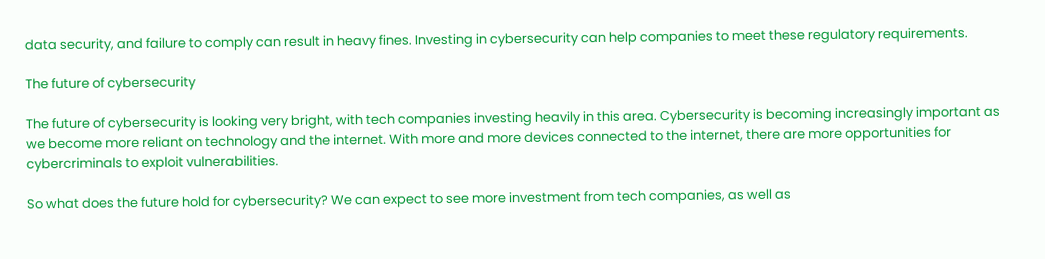data security, and failure to comply can result in heavy fines. Investing in cybersecurity can help companies to meet these regulatory requirements.

The future of cybersecurity

The future of cybersecurity is looking very bright, with tech companies investing heavily in this area. Cybersecurity is becoming increasingly important as we become more reliant on technology and the internet. With more and more devices connected to the internet, there are more opportunities for cybercriminals to exploit vulnerabilities.

So what does the future hold for cybersecurity? We can expect to see more investment from tech companies, as well as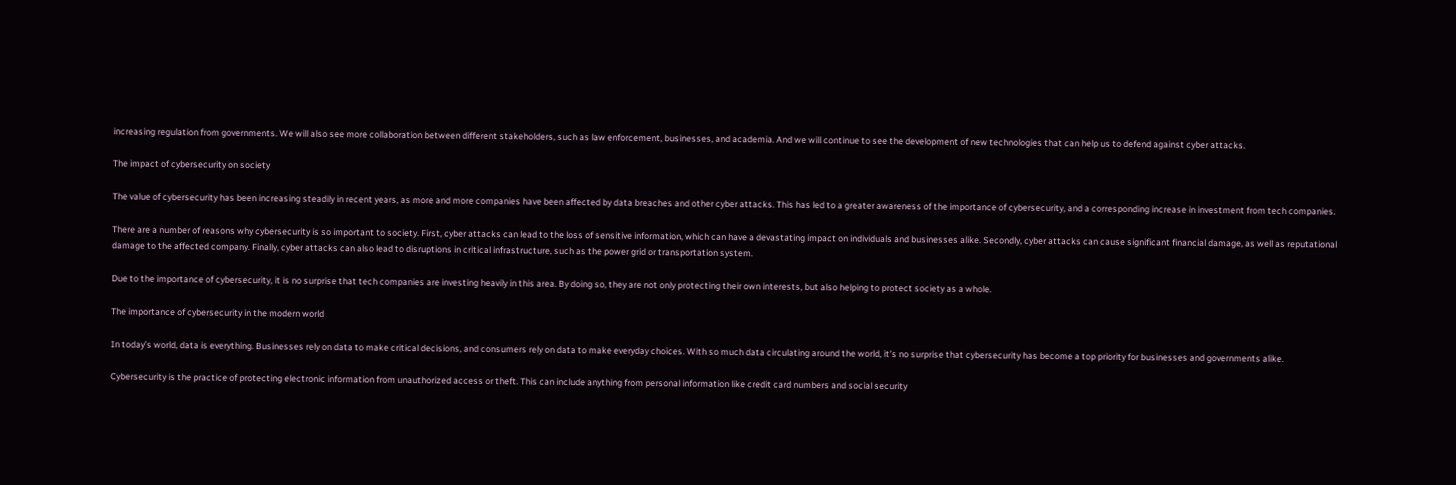increasing regulation from governments. We will also see more collaboration between different stakeholders, such as law enforcement, businesses, and academia. And we will continue to see the development of new technologies that can help us to defend against cyber attacks.

The impact of cybersecurity on society

The value of cybersecurity has been increasing steadily in recent years, as more and more companies have been affected by data breaches and other cyber attacks. This has led to a greater awareness of the importance of cybersecurity, and a corresponding increase in investment from tech companies.

There are a number of reasons why cybersecurity is so important to society. First, cyber attacks can lead to the loss of sensitive information, which can have a devastating impact on individuals and businesses alike. Secondly, cyber attacks can cause significant financial damage, as well as reputational damage to the affected company. Finally, cyber attacks can also lead to disruptions in critical infrastructure, such as the power grid or transportation system.

Due to the importance of cybersecurity, it is no surprise that tech companies are investing heavily in this area. By doing so, they are not only protecting their own interests, but also helping to protect society as a whole.

The importance of cybersecurity in the modern world

In today’s world, data is everything. Businesses rely on data to make critical decisions, and consumers rely on data to make everyday choices. With so much data circulating around the world, it’s no surprise that cybersecurity has become a top priority for businesses and governments alike.

Cybersecurity is the practice of protecting electronic information from unauthorized access or theft. This can include anything from personal information like credit card numbers and social security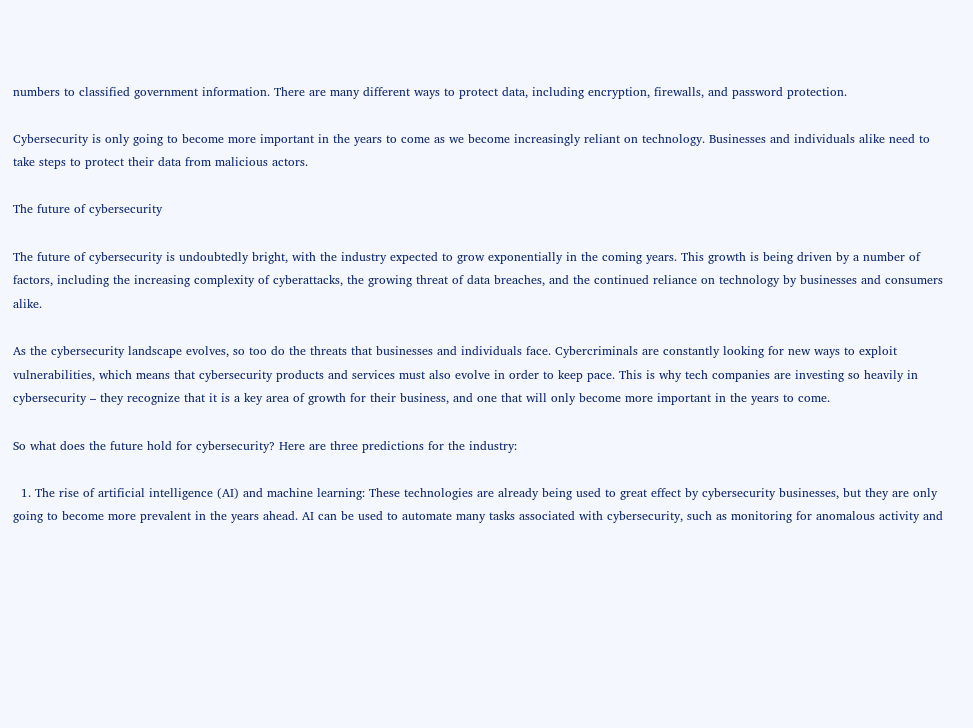numbers to classified government information. There are many different ways to protect data, including encryption, firewalls, and password protection.

Cybersecurity is only going to become more important in the years to come as we become increasingly reliant on technology. Businesses and individuals alike need to take steps to protect their data from malicious actors.

The future of cybersecurity

The future of cybersecurity is undoubtedly bright, with the industry expected to grow exponentially in the coming years. This growth is being driven by a number of factors, including the increasing complexity of cyberattacks, the growing threat of data breaches, and the continued reliance on technology by businesses and consumers alike.

As the cybersecurity landscape evolves, so too do the threats that businesses and individuals face. Cybercriminals are constantly looking for new ways to exploit vulnerabilities, which means that cybersecurity products and services must also evolve in order to keep pace. This is why tech companies are investing so heavily in cybersecurity – they recognize that it is a key area of growth for their business, and one that will only become more important in the years to come.

So what does the future hold for cybersecurity? Here are three predictions for the industry:

  1. The rise of artificial intelligence (AI) and machine learning: These technologies are already being used to great effect by cybersecurity businesses, but they are only going to become more prevalent in the years ahead. AI can be used to automate many tasks associated with cybersecurity, such as monitoring for anomalous activity and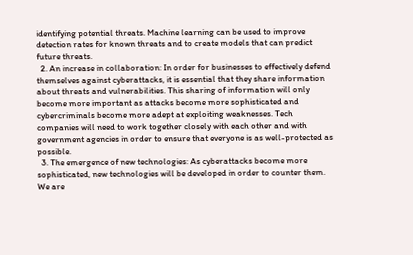identifying potential threats. Machine learning can be used to improve detection rates for known threats and to create models that can predict future threats.
  2. An increase in collaboration: In order for businesses to effectively defend themselves against cyberattacks, it is essential that they share information about threats and vulnerabilities. This sharing of information will only become more important as attacks become more sophisticated and cybercriminals become more adept at exploiting weaknesses. Tech companies will need to work together closely with each other and with government agencies in order to ensure that everyone is as well-protected as possible.
  3. The emergence of new technologies: As cyberattacks become more sophisticated, new technologies will be developed in order to counter them. We are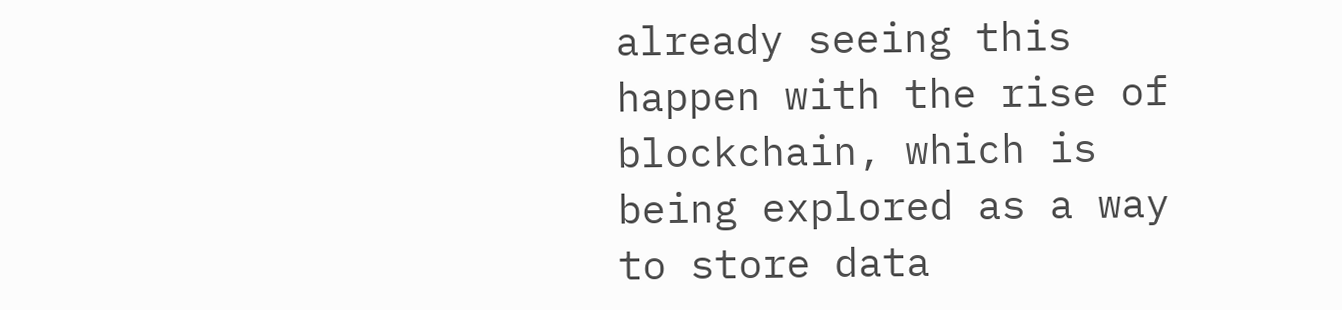already seeing this happen with the rise of blockchain, which is being explored as a way to store data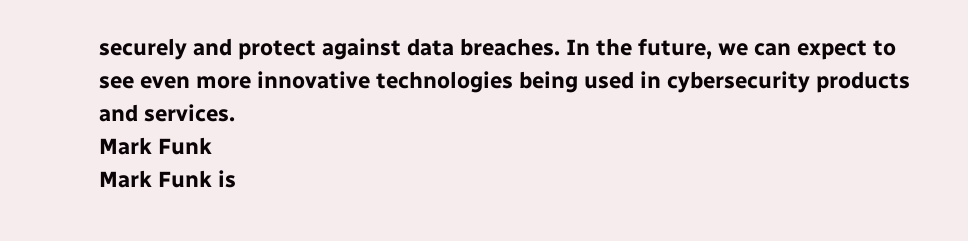securely and protect against data breaches. In the future, we can expect to see even more innovative technologies being used in cybersecurity products and services.
Mark Funk
Mark Funk is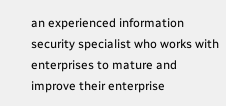an experienced information security specialist who works with enterprises to mature and improve their enterprise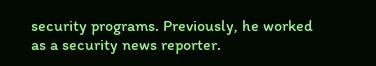security programs. Previously, he worked as a security news reporter.